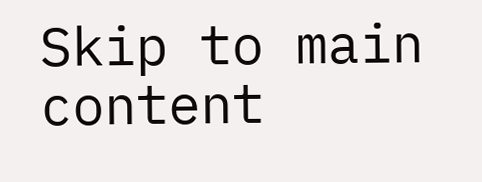Skip to main content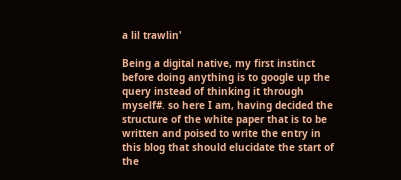a lil trawlin'

Being a digital native, my first instinct before doing anything is to google up the query instead of thinking it through myself#. so here I am, having decided the structure of the white paper that is to be written and poised to write the entry in this blog that should elucidate the start of the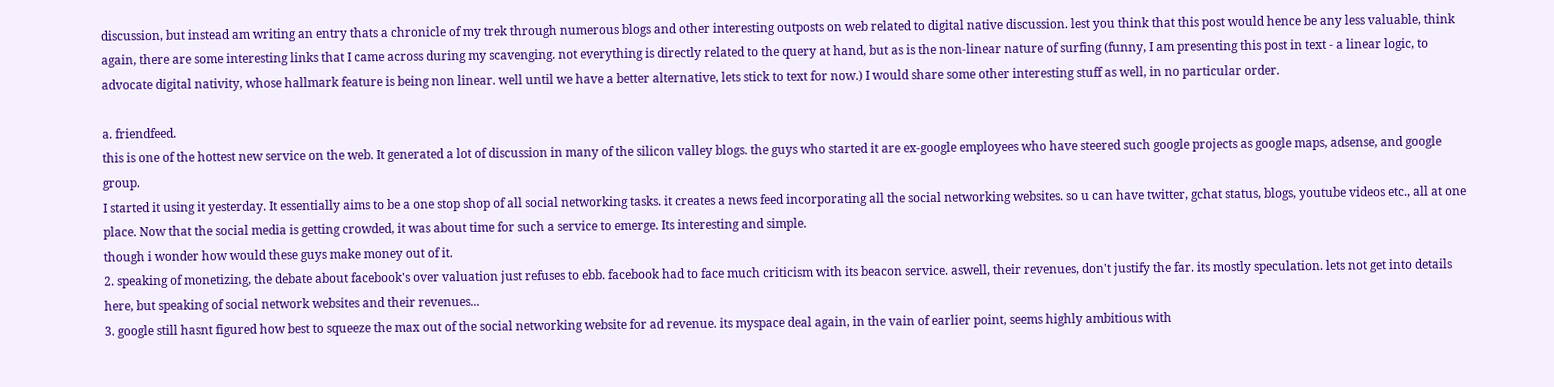discussion, but instead am writing an entry thats a chronicle of my trek through numerous blogs and other interesting outposts on web related to digital native discussion. lest you think that this post would hence be any less valuable, think again, there are some interesting links that I came across during my scavenging. not everything is directly related to the query at hand, but as is the non-linear nature of surfing (funny, I am presenting this post in text - a linear logic, to advocate digital nativity, whose hallmark feature is being non linear. well until we have a better alternative, lets stick to text for now.) I would share some other interesting stuff as well, in no particular order.

a. friendfeed.
this is one of the hottest new service on the web. It generated a lot of discussion in many of the silicon valley blogs. the guys who started it are ex-google employees who have steered such google projects as google maps, adsense, and google group.
I started it using it yesterday. It essentially aims to be a one stop shop of all social networking tasks. it creates a news feed incorporating all the social networking websites. so u can have twitter, gchat status, blogs, youtube videos etc., all at one place. Now that the social media is getting crowded, it was about time for such a service to emerge. Its interesting and simple.
though i wonder how would these guys make money out of it.
2. speaking of monetizing, the debate about facebook's over valuation just refuses to ebb. facebook had to face much criticism with its beacon service. aswell, their revenues, don't justify the far. its mostly speculation. lets not get into details here, but speaking of social network websites and their revenues...
3. google still hasnt figured how best to squeeze the max out of the social networking website for ad revenue. its myspace deal again, in the vain of earlier point, seems highly ambitious with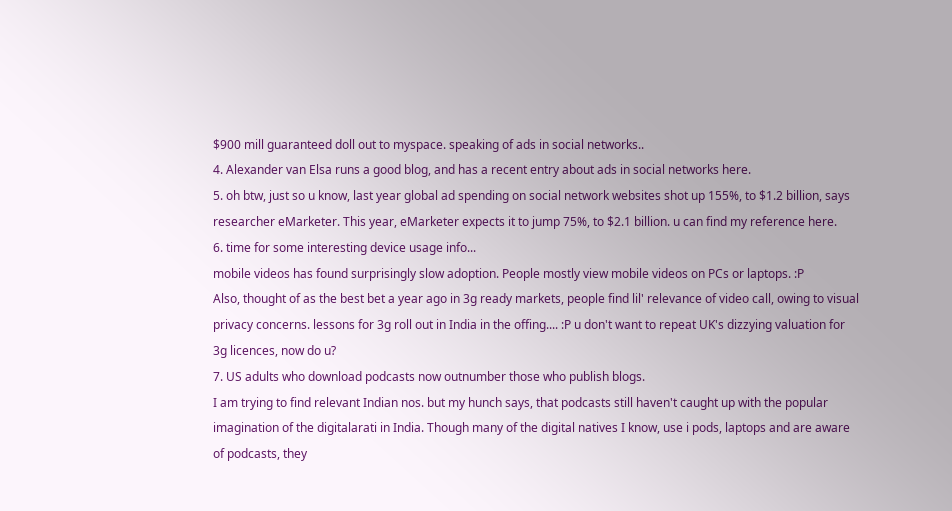$900 mill guaranteed doll out to myspace. speaking of ads in social networks..
4. Alexander van Elsa runs a good blog, and has a recent entry about ads in social networks here.
5. oh btw, just so u know, last year global ad spending on social network websites shot up 155%, to $1.2 billion, says researcher eMarketer. This year, eMarketer expects it to jump 75%, to $2.1 billion. u can find my reference here.
6. time for some interesting device usage info...
mobile videos has found surprisingly slow adoption. People mostly view mobile videos on PCs or laptops. :P
Also, thought of as the best bet a year ago in 3g ready markets, people find lil' relevance of video call, owing to visual privacy concerns. lessons for 3g roll out in India in the offing.... :P u don't want to repeat UK's dizzying valuation for 3g licences, now do u?
7. US adults who download podcasts now outnumber those who publish blogs.
I am trying to find relevant Indian nos. but my hunch says, that podcasts still haven't caught up with the popular imagination of the digitalarati in India. Though many of the digital natives I know, use i pods, laptops and are aware of podcasts, they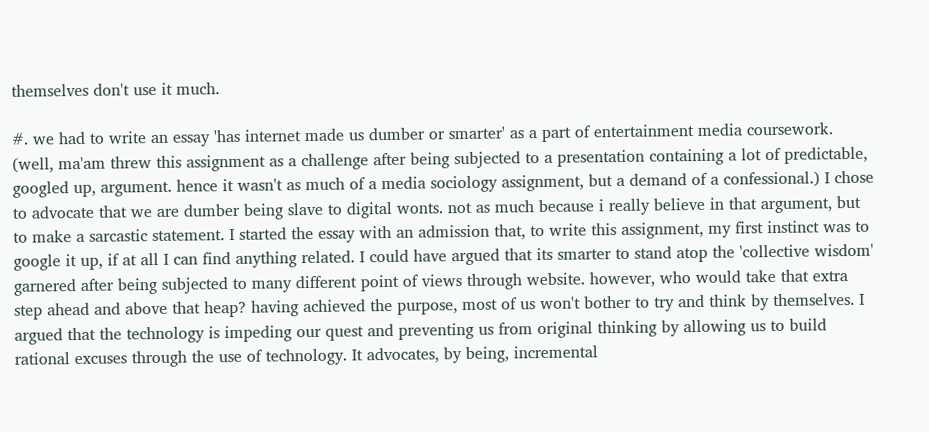themselves don't use it much.

#. we had to write an essay 'has internet made us dumber or smarter' as a part of entertainment media coursework. (well, ma'am threw this assignment as a challenge after being subjected to a presentation containing a lot of predictable, googled up, argument. hence it wasn't as much of a media sociology assignment, but a demand of a confessional.) I chose to advocate that we are dumber being slave to digital wonts. not as much because i really believe in that argument, but to make a sarcastic statement. I started the essay with an admission that, to write this assignment, my first instinct was to google it up, if at all I can find anything related. I could have argued that its smarter to stand atop the 'collective wisdom' garnered after being subjected to many different point of views through website. however, who would take that extra step ahead and above that heap? having achieved the purpose, most of us won't bother to try and think by themselves. I argued that the technology is impeding our quest and preventing us from original thinking by allowing us to build rational excuses through the use of technology. It advocates, by being, incremental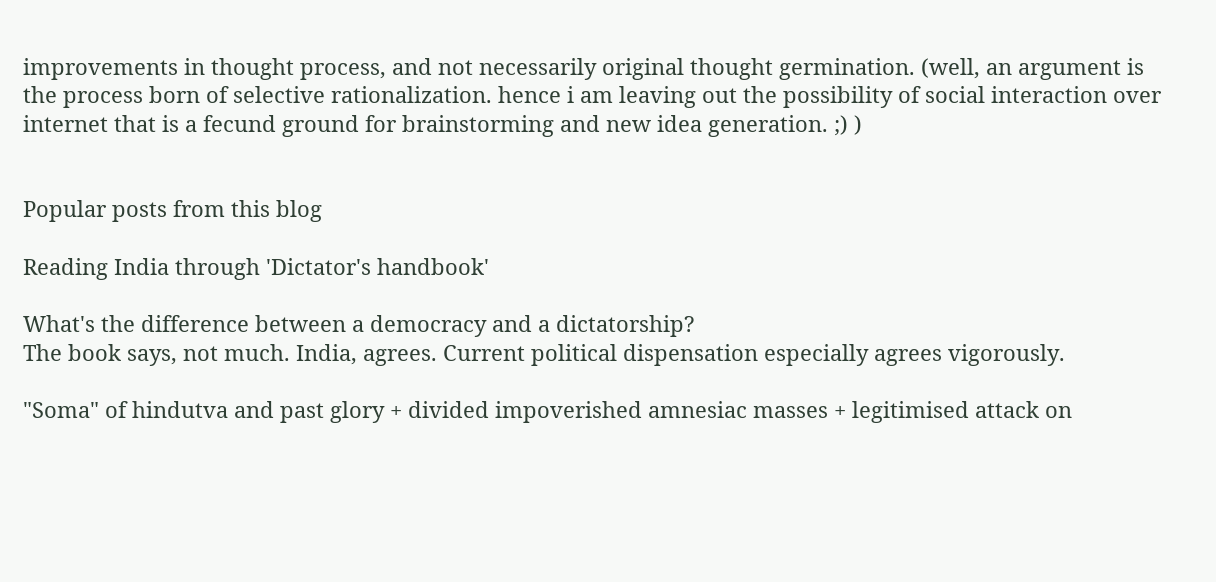improvements in thought process, and not necessarily original thought germination. (well, an argument is the process born of selective rationalization. hence i am leaving out the possibility of social interaction over internet that is a fecund ground for brainstorming and new idea generation. ;) )


Popular posts from this blog

Reading India through 'Dictator's handbook'

What's the difference between a democracy and a dictatorship?
The book says, not much. India, agrees. Current political dispensation especially agrees vigorously.

"Soma" of hindutva and past glory + divided impoverished amnesiac masses + legitimised attack on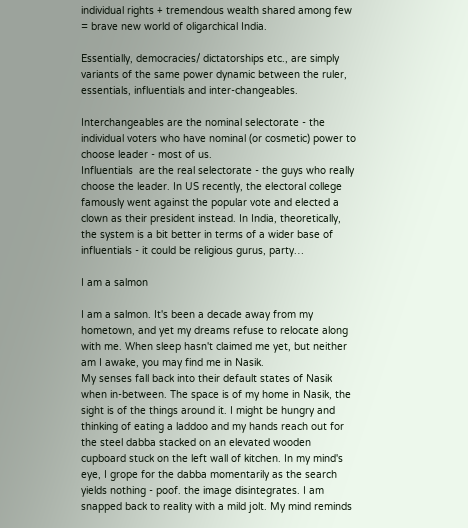individual rights + tremendous wealth shared among few = brave new world of oligarchical India.

Essentially, democracies/ dictatorships etc., are simply variants of the same power dynamic between the ruler, essentials, influentials and inter-changeables.

Interchangeables are the nominal selectorate - the individual voters who have nominal (or cosmetic) power to choose leader - most of us.
Influentials  are the real selectorate - the guys who really choose the leader. In US recently, the electoral college famously went against the popular vote and elected a clown as their president instead. In India, theoretically, the system is a bit better in terms of a wider base of influentials - it could be religious gurus, party…

I am a salmon

I am a salmon. It's been a decade away from my hometown, and yet my dreams refuse to relocate along with me. When sleep hasn't claimed me yet, but neither am I awake, you may find me in Nasik.
My senses fall back into their default states of Nasik when in-between. The space is of my home in Nasik, the sight is of the things around it. I might be hungry and thinking of eating a laddoo and my hands reach out for the steel dabba stacked on an elevated wooden cupboard stuck on the left wall of kitchen. In my mind's eye, I grope for the dabba momentarily as the search yields nothing - poof. the image disintegrates. I am snapped back to reality with a mild jolt. My mind reminds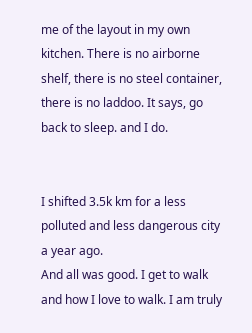me of the layout in my own kitchen. There is no airborne shelf, there is no steel container, there is no laddoo. It says, go back to sleep. and I do.


I shifted 3.5k km for a less polluted and less dangerous city a year ago.
And all was good. I get to walk and how I love to walk. I am truly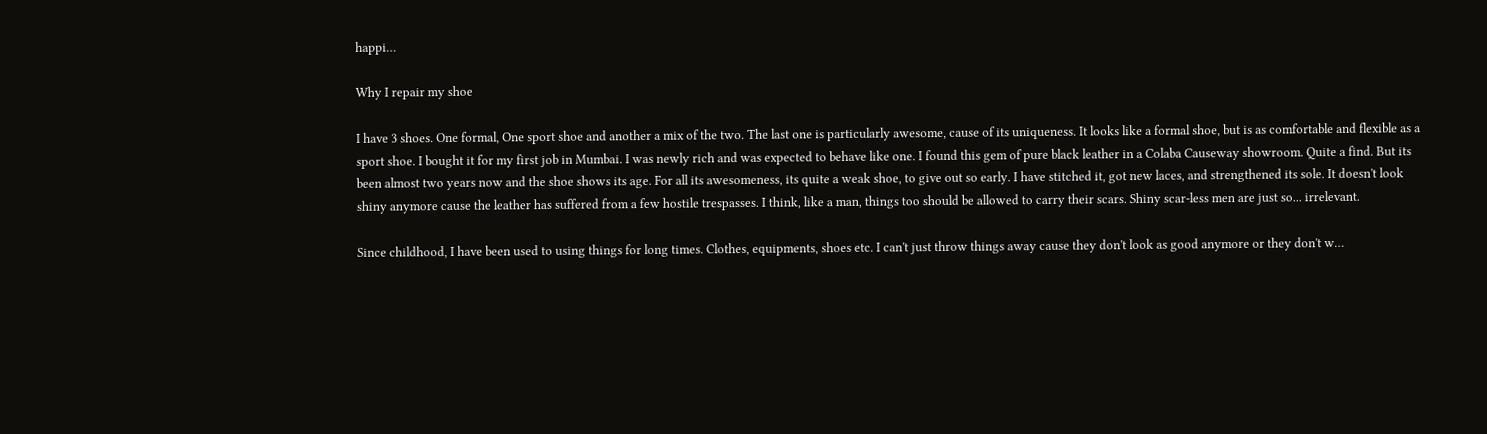happi…

Why I repair my shoe

I have 3 shoes. One formal, One sport shoe and another a mix of the two. The last one is particularly awesome, cause of its uniqueness. It looks like a formal shoe, but is as comfortable and flexible as a sport shoe. I bought it for my first job in Mumbai. I was newly rich and was expected to behave like one. I found this gem of pure black leather in a Colaba Causeway showroom. Quite a find. But its been almost two years now and the shoe shows its age. For all its awesomeness, its quite a weak shoe, to give out so early. I have stitched it, got new laces, and strengthened its sole. It doesn't look shiny anymore cause the leather has suffered from a few hostile trespasses. I think, like a man, things too should be allowed to carry their scars. Shiny scar-less men are just so... irrelevant.

Since childhood, I have been used to using things for long times. Clothes, equipments, shoes etc. I can't just throw things away cause they don't look as good anymore or they don't w…